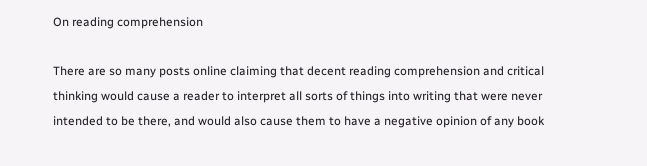On reading comprehension

There are so many posts online claiming that decent reading comprehension and critical thinking would cause a reader to interpret all sorts of things into writing that were never intended to be there, and would also cause them to have a negative opinion of any book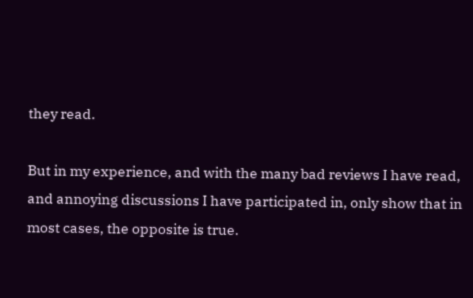they read.

But in my experience, and with the many bad reviews I have read, and annoying discussions I have participated in, only show that in most cases, the opposite is true.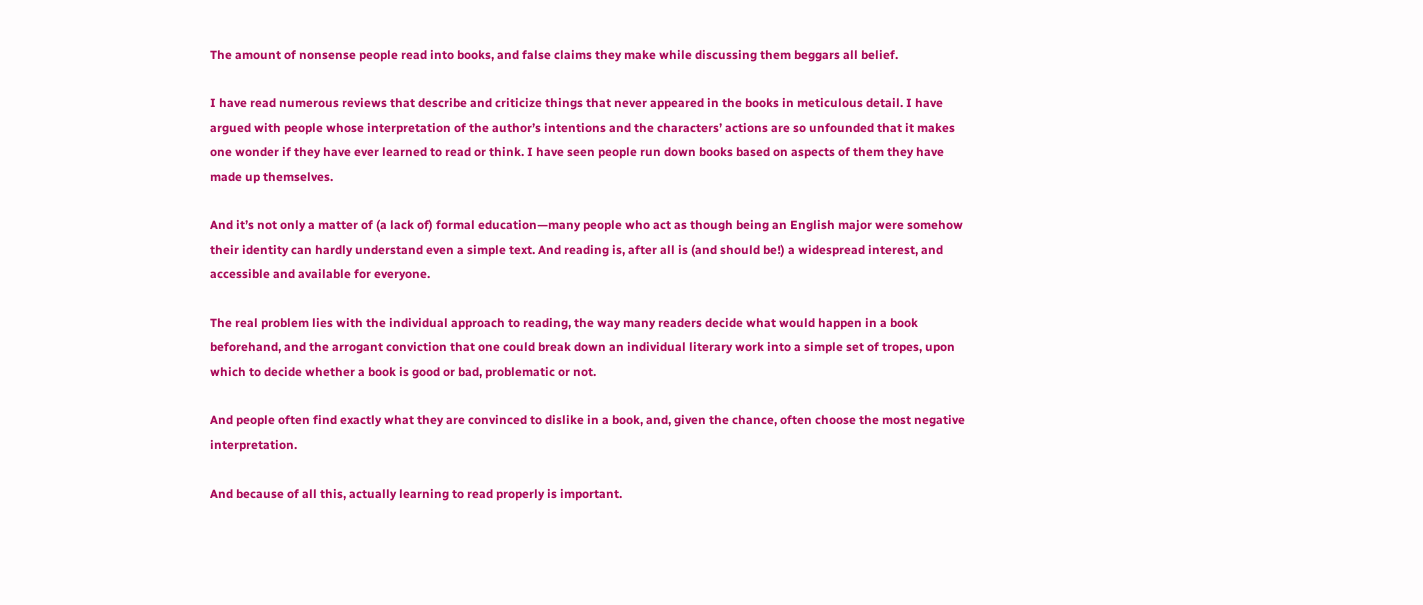The amount of nonsense people read into books, and false claims they make while discussing them beggars all belief.

I have read numerous reviews that describe and criticize things that never appeared in the books in meticulous detail. I have argued with people whose interpretation of the author’s intentions and the characters’ actions are so unfounded that it makes one wonder if they have ever learned to read or think. I have seen people run down books based on aspects of them they have made up themselves.

And it’s not only a matter of (a lack of) formal education—many people who act as though being an English major were somehow their identity can hardly understand even a simple text. And reading is, after all is (and should be!) a widespread interest, and accessible and available for everyone.

The real problem lies with the individual approach to reading, the way many readers decide what would happen in a book beforehand, and the arrogant conviction that one could break down an individual literary work into a simple set of tropes, upon which to decide whether a book is good or bad, problematic or not.

And people often find exactly what they are convinced to dislike in a book, and, given the chance, often choose the most negative interpretation.

And because of all this, actually learning to read properly is important.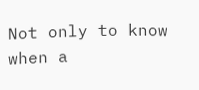Not only to know when a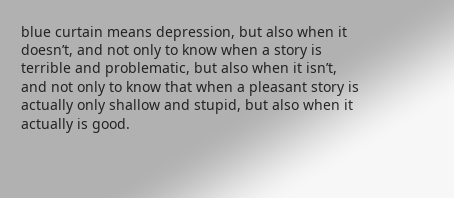blue curtain means depression, but also when it doesn’t, and not only to know when a story is terrible and problematic, but also when it isn’t, and not only to know that when a pleasant story is actually only shallow and stupid, but also when it actually is good.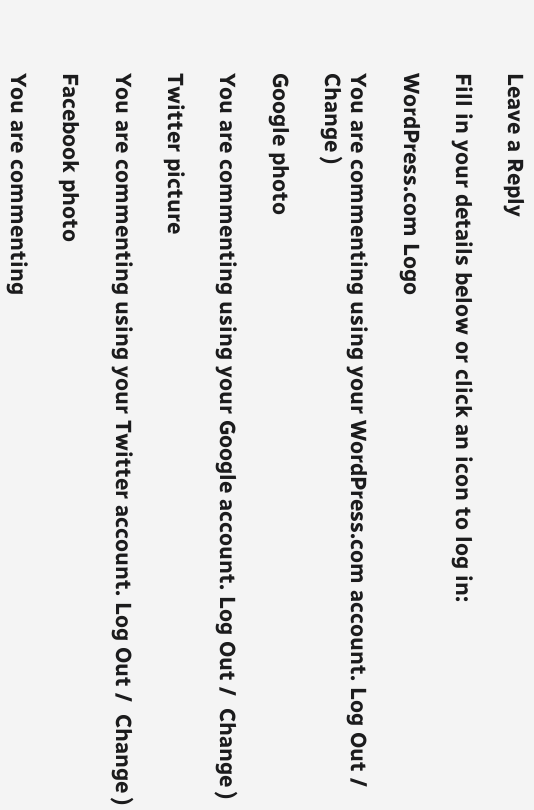Leave a Reply

Fill in your details below or click an icon to log in:

WordPress.com Logo

You are commenting using your WordPress.com account. Log Out /  Change )

Google photo

You are commenting using your Google account. Log Out /  Change )

Twitter picture

You are commenting using your Twitter account. Log Out /  Change )

Facebook photo

You are commenting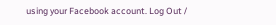using your Facebook account. Log Out /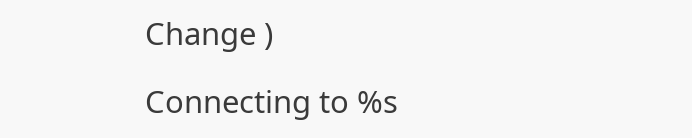Change )

Connecting to %s